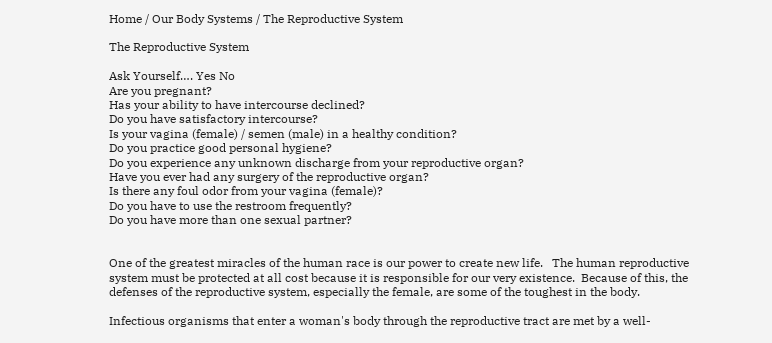Home / Our Body Systems / The Reproductive System

The Reproductive System

Ask Yourself…. Yes No
Are you pregnant?
Has your ability to have intercourse declined?
Do you have satisfactory intercourse?
Is your vagina (female) / semen (male) in a healthy condition?
Do you practice good personal hygiene?
Do you experience any unknown discharge from your reproductive organ?
Have you ever had any surgery of the reproductive organ?
Is there any foul odor from your vagina (female)?
Do you have to use the restroom frequently?
Do you have more than one sexual partner?


One of the greatest miracles of the human race is our power to create new life.   The human reproductive system must be protected at all cost because it is responsible for our very existence.  Because of this, the defenses of the reproductive system, especially the female, are some of the toughest in the body.

Infectious organisms that enter a woman's body through the reproductive tract are met by a well-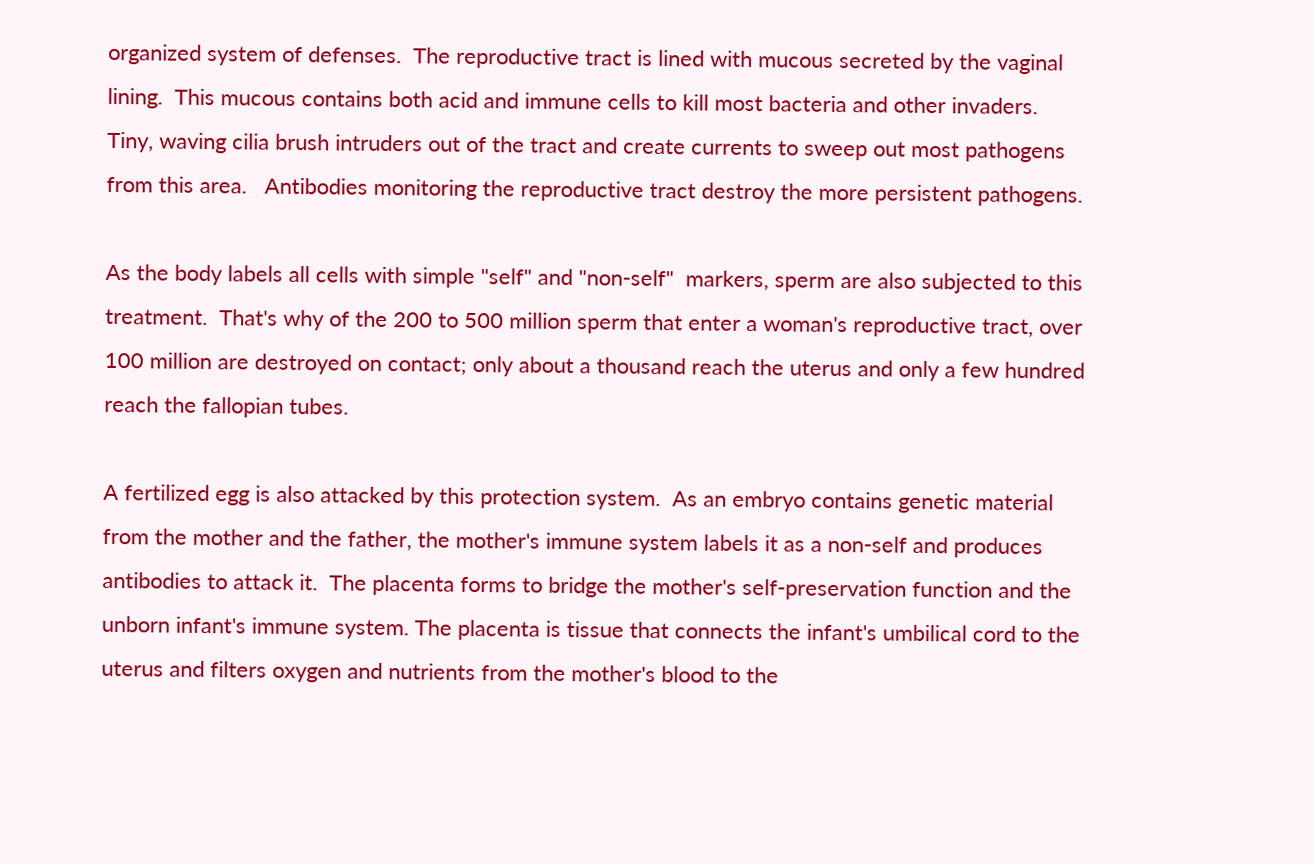organized system of defenses.  The reproductive tract is lined with mucous secreted by the vaginal lining.  This mucous contains both acid and immune cells to kill most bacteria and other invaders.  Tiny, waving cilia brush intruders out of the tract and create currents to sweep out most pathogens from this area.   Antibodies monitoring the reproductive tract destroy the more persistent pathogens.

As the body labels all cells with simple "self" and "non-self"  markers, sperm are also subjected to this treatment.  That's why of the 200 to 500 million sperm that enter a woman's reproductive tract, over 100 million are destroyed on contact; only about a thousand reach the uterus and only a few hundred reach the fallopian tubes.

A fertilized egg is also attacked by this protection system.  As an embryo contains genetic material from the mother and the father, the mother's immune system labels it as a non-self and produces antibodies to attack it.  The placenta forms to bridge the mother's self-preservation function and the unborn infant's immune system. The placenta is tissue that connects the infant's umbilical cord to the uterus and filters oxygen and nutrients from the mother's blood to the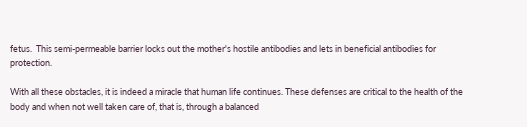fetus.  This semi-permeable barrier locks out the mother's hostile antibodies and lets in beneficial antibodies for protection.

With all these obstacles, it is indeed a miracle that human life continues. These defenses are critical to the health of the body and when not well taken care of, that is, through a balanced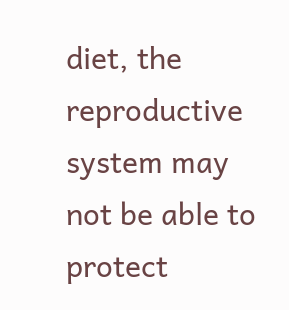diet, the reproductive system may not be able to protect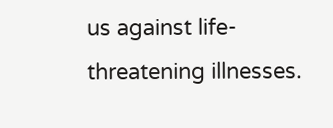us against life-threatening illnesses.